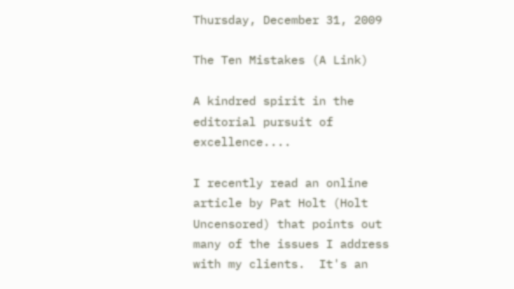Thursday, December 31, 2009

The Ten Mistakes (A Link)

A kindred spirit in the editorial pursuit of excellence....

I recently read an online article by Pat Holt (Holt Uncensored) that points out many of the issues I address with my clients.  It's an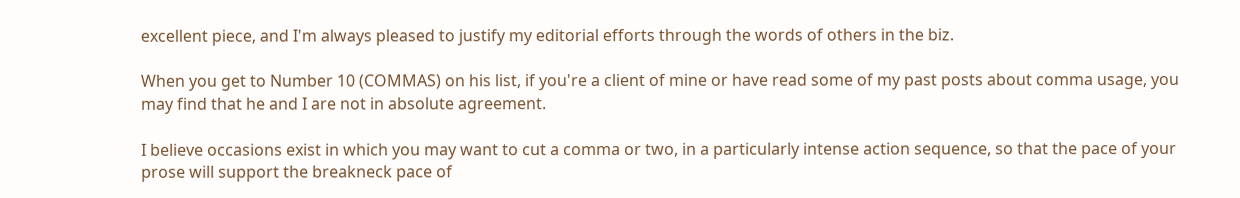excellent piece, and I'm always pleased to justify my editorial efforts through the words of others in the biz.

When you get to Number 10 (COMMAS) on his list, if you're a client of mine or have read some of my past posts about comma usage, you may find that he and I are not in absolute agreement.

I believe occasions exist in which you may want to cut a comma or two, in a particularly intense action sequence, so that the pace of your prose will support the breakneck pace of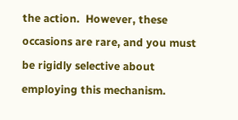the action.  However, these occasions are rare, and you must be rigidly selective about employing this mechanism.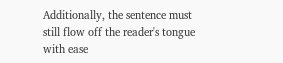Additionally, the sentence must still flow off the reader's tongue with ease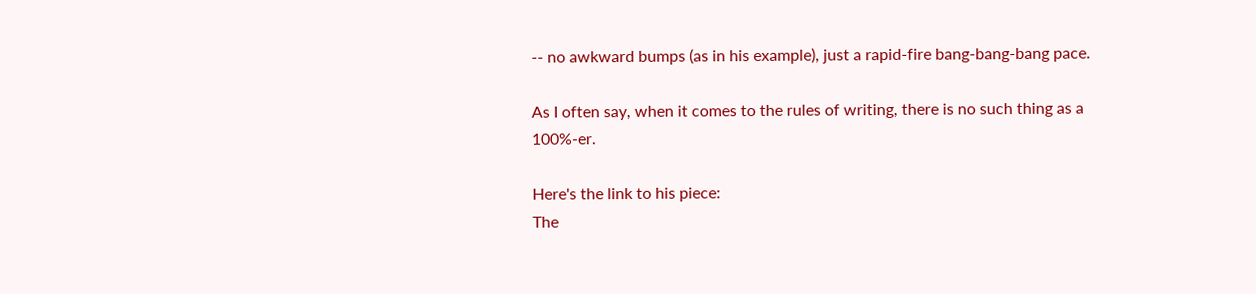-- no awkward bumps (as in his example), just a rapid-fire bang-bang-bang pace.

As I often say, when it comes to the rules of writing, there is no such thing as a 100%-er.

Here's the link to his piece:
The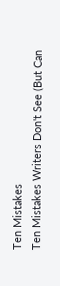Ten Mistakes
Ten Mistakes Writers Don't See (But Can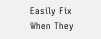Easily Fix When They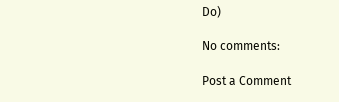Do)

No comments:

Post a Comment